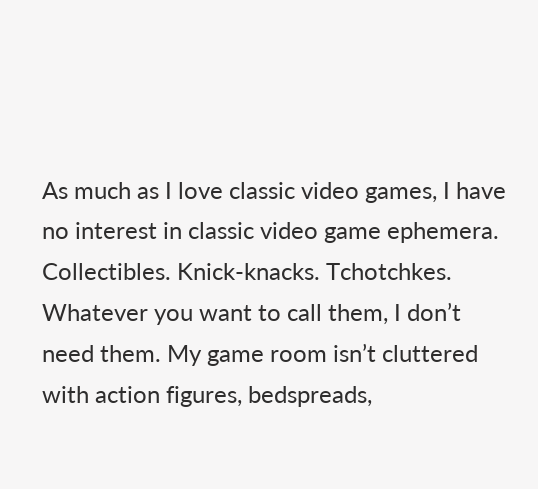As much as I love classic video games, I have no interest in classic video game ephemera. Collectibles. Knick-knacks. Tchotchkes. Whatever you want to call them, I don’t need them. My game room isn’t cluttered with action figures, bedspreads,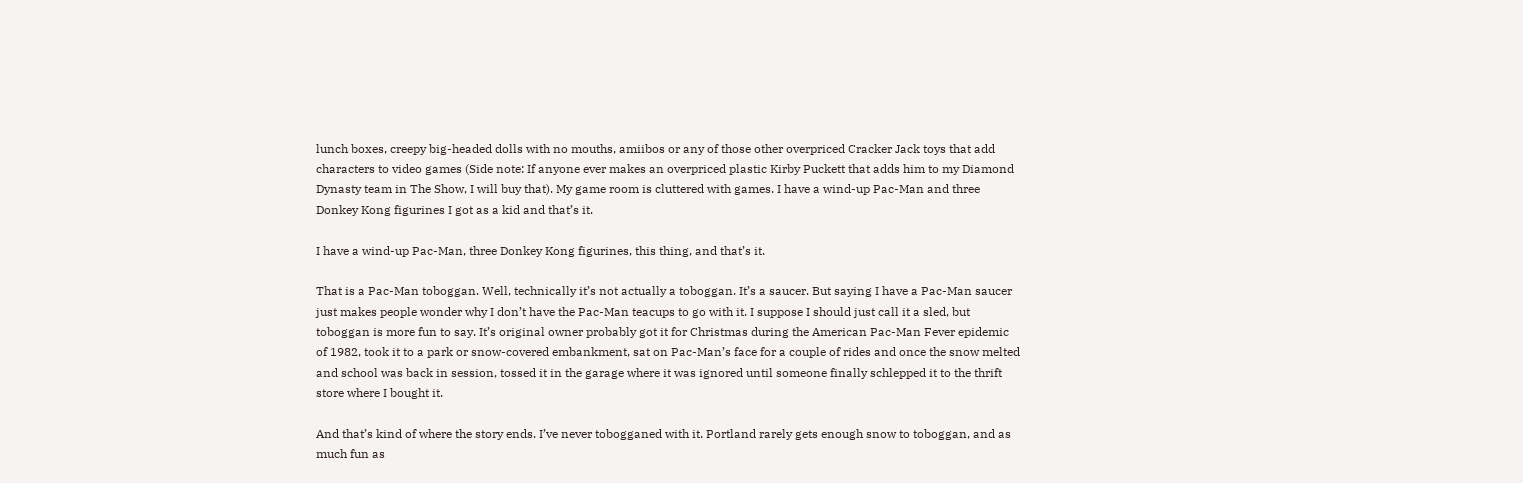lunch boxes, creepy big-headed dolls with no mouths, amiibos or any of those other overpriced Cracker Jack toys that add characters to video games (Side note: If anyone ever makes an overpriced plastic Kirby Puckett that adds him to my Diamond Dynasty team in The Show, I will buy that). My game room is cluttered with games. I have a wind-up Pac-Man and three Donkey Kong figurines I got as a kid and that’s it.

I have a wind-up Pac-Man, three Donkey Kong figurines, this thing, and that’s it.

That is a Pac-Man toboggan. Well, technically it’s not actually a toboggan. It’s a saucer. But saying I have a Pac-Man saucer just makes people wonder why I don’t have the Pac-Man teacups to go with it. I suppose I should just call it a sled, but toboggan is more fun to say. It’s original owner probably got it for Christmas during the American Pac-Man Fever epidemic of 1982, took it to a park or snow-covered embankment, sat on Pac-Man’s face for a couple of rides and once the snow melted and school was back in session, tossed it in the garage where it was ignored until someone finally schlepped it to the thrift store where I bought it.

And that’s kind of where the story ends. I’ve never tobogganed with it. Portland rarely gets enough snow to toboggan, and as much fun as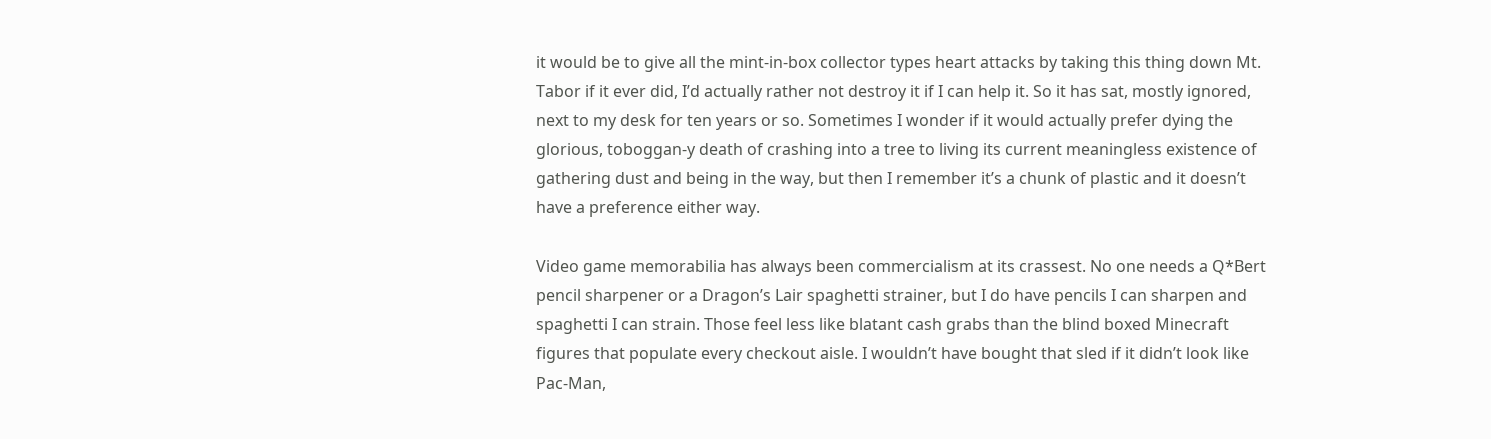it would be to give all the mint-in-box collector types heart attacks by taking this thing down Mt. Tabor if it ever did, I’d actually rather not destroy it if I can help it. So it has sat, mostly ignored, next to my desk for ten years or so. Sometimes I wonder if it would actually prefer dying the glorious, toboggan-y death of crashing into a tree to living its current meaningless existence of gathering dust and being in the way, but then I remember it’s a chunk of plastic and it doesn’t have a preference either way.

Video game memorabilia has always been commercialism at its crassest. No one needs a Q*Bert pencil sharpener or a Dragon’s Lair spaghetti strainer, but I do have pencils I can sharpen and spaghetti I can strain. Those feel less like blatant cash grabs than the blind boxed Minecraft figures that populate every checkout aisle. I wouldn’t have bought that sled if it didn’t look like Pac-Man,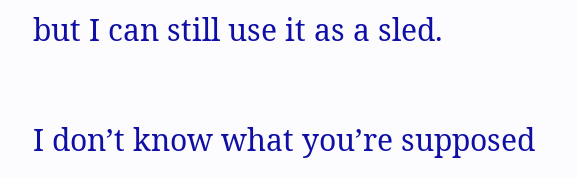but I can still use it as a sled.

I don’t know what you’re supposed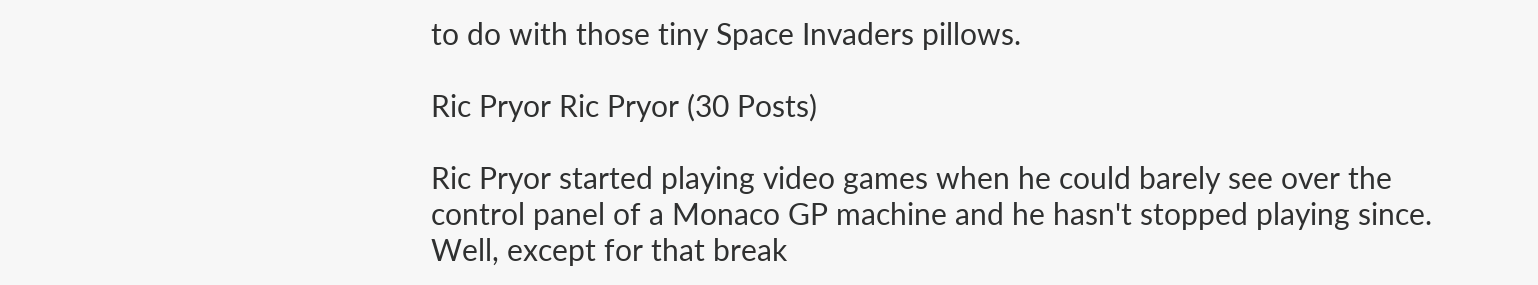to do with those tiny Space Invaders pillows.

Ric Pryor Ric Pryor (30 Posts)

Ric Pryor started playing video games when he could barely see over the control panel of a Monaco GP machine and he hasn't stopped playing since. Well, except for that break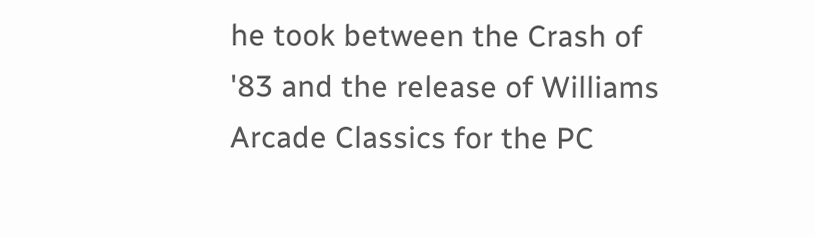he took between the Crash of '83 and the release of Williams Arcade Classics for the PC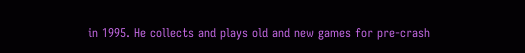in 1995. He collects and plays old and new games for pre-crash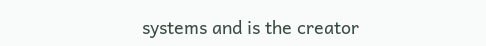systems and is the creator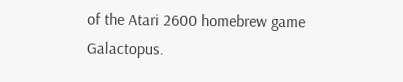of the Atari 2600 homebrew game Galactopus.